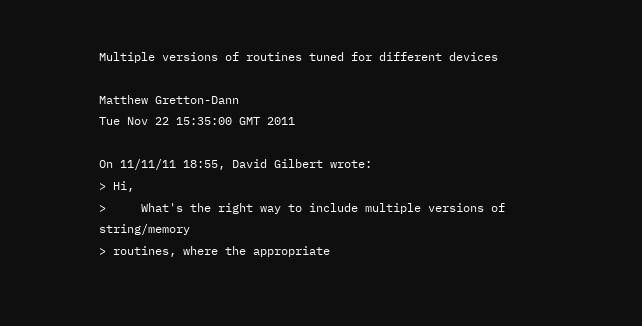Multiple versions of routines tuned for different devices

Matthew Gretton-Dann
Tue Nov 22 15:35:00 GMT 2011

On 11/11/11 18:55, David Gilbert wrote:
> Hi,
>     What's the right way to include multiple versions of string/memory
> routines, where the appropriate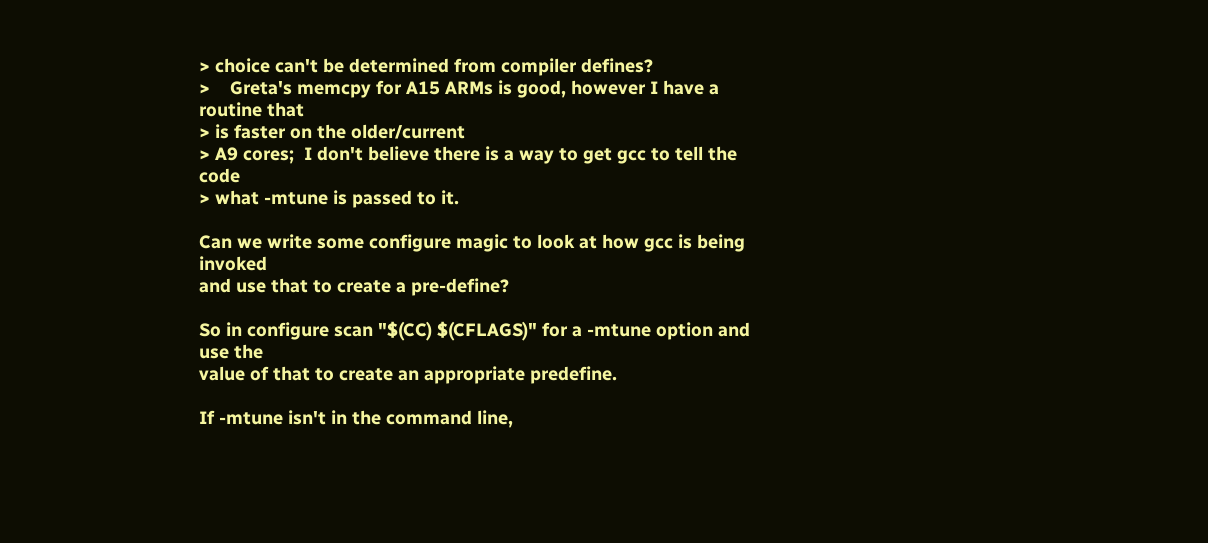> choice can't be determined from compiler defines?
>    Greta's memcpy for A15 ARMs is good, however I have a routine that
> is faster on the older/current
> A9 cores;  I don't believe there is a way to get gcc to tell the code
> what -mtune is passed to it.

Can we write some configure magic to look at how gcc is being invoked
and use that to create a pre-define?

So in configure scan "$(CC) $(CFLAGS)" for a -mtune option and use the
value of that to create an appropriate predefine.

If -mtune isn't in the command line,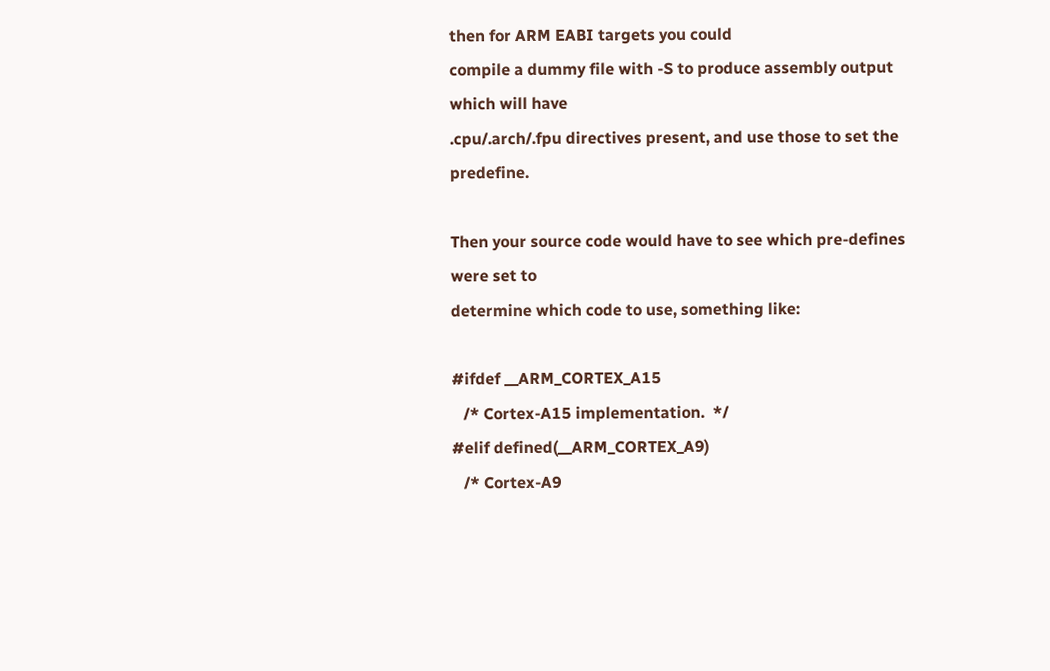then for ARM EABI targets you could
compile a dummy file with -S to produce assembly output which will have
.cpu/.arch/.fpu directives present, and use those to set the predefine.

Then your source code would have to see which pre-defines were set to
determine which code to use, something like:

#ifdef __ARM_CORTEX_A15
   /* Cortex-A15 implementation.  */
#elif defined(__ARM_CORTEX_A9)
   /* Cortex-A9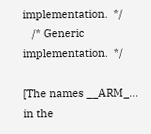implementation.  */
   /* Generic implementation.  */

[The names __ARM_... in the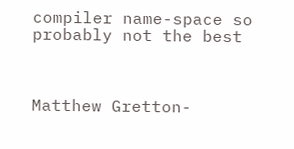compiler name-space so probably not the best



Matthew Gretton-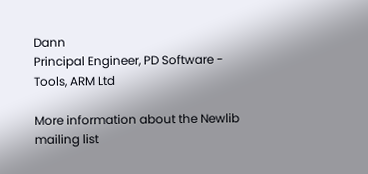Dann
Principal Engineer, PD Software - Tools, ARM Ltd

More information about the Newlib mailing list